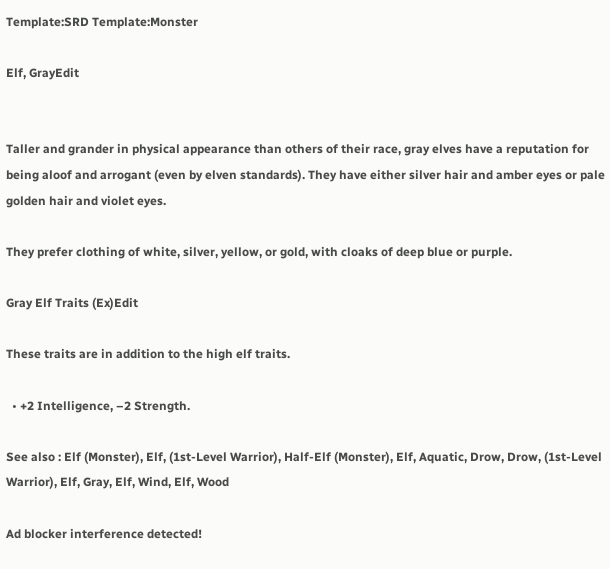Template:SRD Template:Monster

Elf, GrayEdit


Taller and grander in physical appearance than others of their race, gray elves have a reputation for being aloof and arrogant (even by elven standards). They have either silver hair and amber eyes or pale golden hair and violet eyes.

They prefer clothing of white, silver, yellow, or gold, with cloaks of deep blue or purple.

Gray Elf Traits (Ex)Edit

These traits are in addition to the high elf traits.

  • +2 Intelligence, –2 Strength.

See also : Elf (Monster), Elf, (1st-Level Warrior), Half-Elf (Monster), Elf, Aquatic, Drow, Drow, (1st-Level Warrior), Elf, Gray, Elf, Wind, Elf, Wood

Ad blocker interference detected!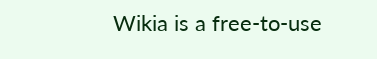Wikia is a free-to-use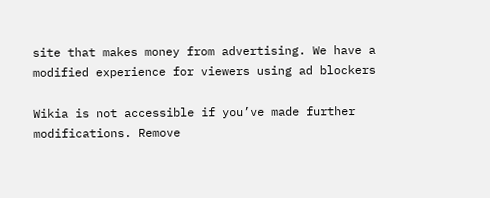site that makes money from advertising. We have a modified experience for viewers using ad blockers

Wikia is not accessible if you’ve made further modifications. Remove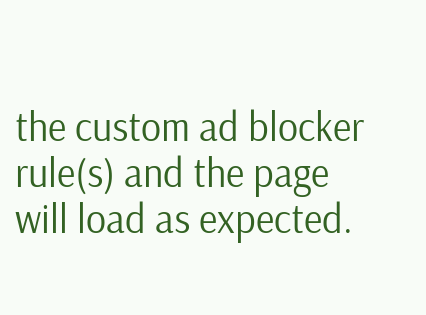the custom ad blocker rule(s) and the page will load as expected.